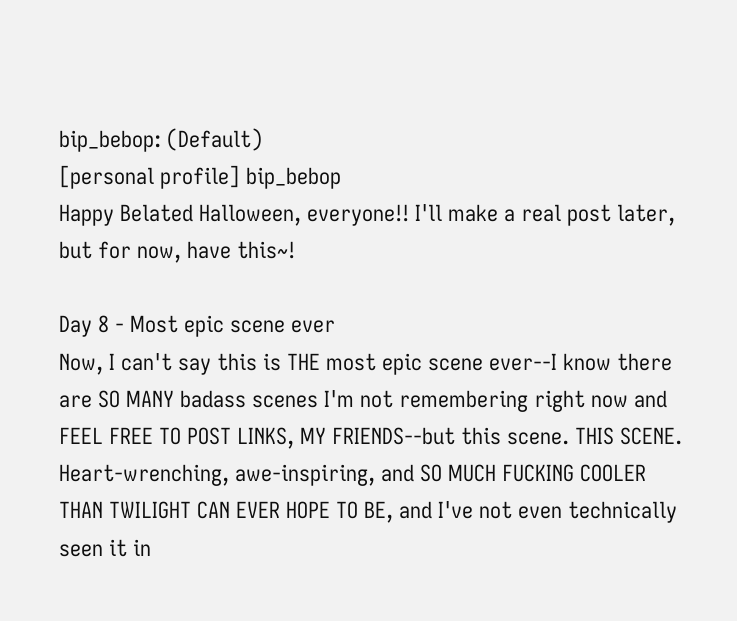bip_bebop: (Default)
[personal profile] bip_bebop
Happy Belated Halloween, everyone!! I'll make a real post later, but for now, have this~!

Day 8 - Most epic scene ever
Now, I can't say this is THE most epic scene ever--I know there are SO MANY badass scenes I'm not remembering right now and FEEL FREE TO POST LINKS, MY FRIENDS--but this scene. THIS SCENE. Heart-wrenching, awe-inspiring, and SO MUCH FUCKING COOLER THAN TWILIGHT CAN EVER HOPE TO BE, and I've not even technically seen it in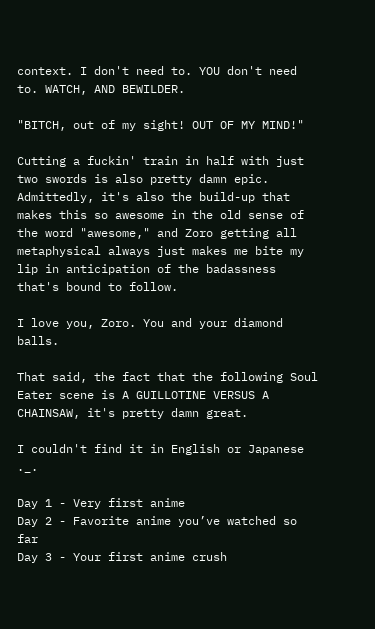context. I don't need to. YOU don't need to. WATCH, AND BEWILDER.

"BITCH, out of my sight! OUT OF MY MIND!"

Cutting a fuckin' train in half with just two swords is also pretty damn epic. Admittedly, it's also the build-up that makes this so awesome in the old sense of the word "awesome," and Zoro getting all metaphysical always just makes me bite my lip in anticipation of the badassness that's bound to follow.

I love you, Zoro. You and your diamond balls.

That said, the fact that the following Soul Eater scene is A GUILLOTINE VERSUS A CHAINSAW, it's pretty damn great.

I couldn't find it in English or Japanese ._.

Day 1 - Very first anime
Day 2 - Favorite anime you’ve watched so far
Day 3 - Your first anime crush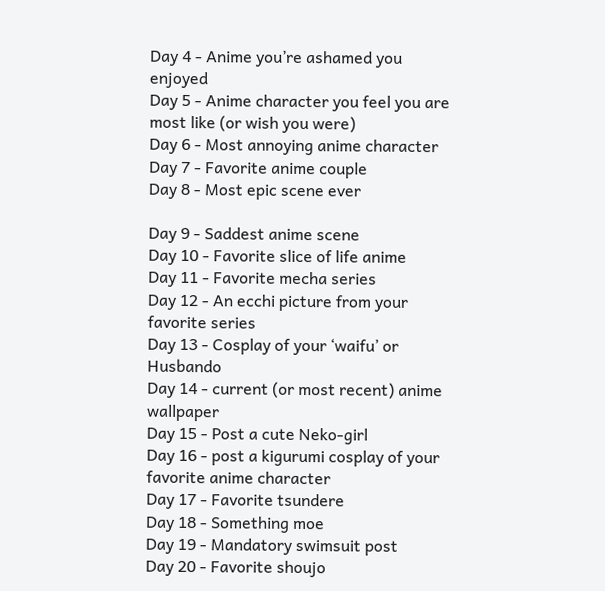Day 4 - Anime you’re ashamed you enjoyed
Day 5 - Anime character you feel you are most like (or wish you were)
Day 6 - Most annoying anime character
Day 7 - Favorite anime couple
Day 8 - Most epic scene ever

Day 9 - Saddest anime scene
Day 10 - Favorite slice of life anime
Day 11 - Favorite mecha series
Day 12 - An ecchi picture from your favorite series
Day 13 - Cosplay of your ‘waifu’ or Husbando
Day 14 - current (or most recent) anime wallpaper
Day 15 - Post a cute Neko-girl
Day 16 - post a kigurumi cosplay of your favorite anime character
Day 17 - Favorite tsundere
Day 18 - Something moe
Day 19 - Mandatory swimsuit post
Day 20 - Favorite shoujo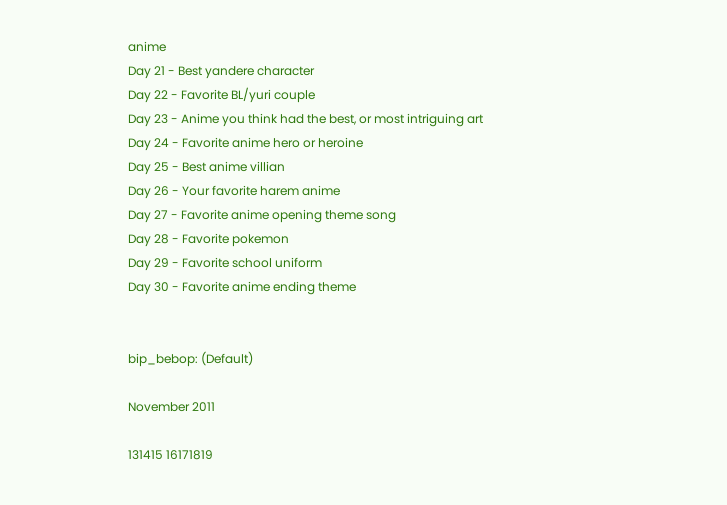anime
Day 21 - Best yandere character
Day 22 - Favorite BL/yuri couple
Day 23 - Anime you think had the best, or most intriguing art
Day 24 - Favorite anime hero or heroine
Day 25 - Best anime villian
Day 26 - Your favorite harem anime
Day 27 - Favorite anime opening theme song
Day 28 - Favorite pokemon
Day 29 - Favorite school uniform
Day 30 - Favorite anime ending theme


bip_bebop: (Default)

November 2011

131415 16171819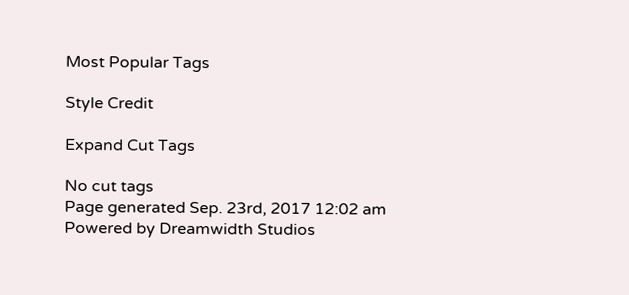Most Popular Tags

Style Credit

Expand Cut Tags

No cut tags
Page generated Sep. 23rd, 2017 12:02 am
Powered by Dreamwidth Studios